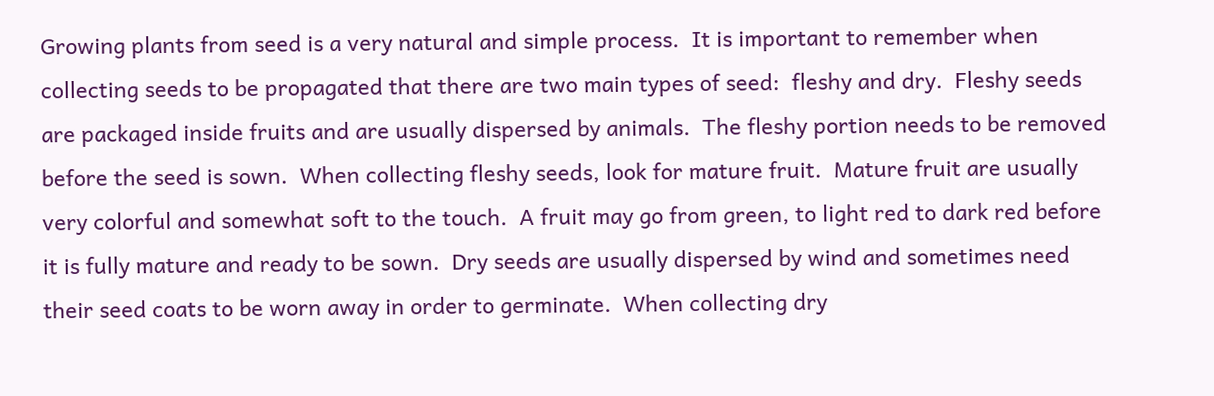Growing plants from seed is a very natural and simple process.  It is important to remember when collecting seeds to be propagated that there are two main types of seed:  fleshy and dry.  Fleshy seeds are packaged inside fruits and are usually dispersed by animals.  The fleshy portion needs to be removed before the seed is sown.  When collecting fleshy seeds, look for mature fruit.  Mature fruit are usually very colorful and somewhat soft to the touch.  A fruit may go from green, to light red to dark red before it is fully mature and ready to be sown.  Dry seeds are usually dispersed by wind and sometimes need their seed coats to be worn away in order to germinate.  When collecting dry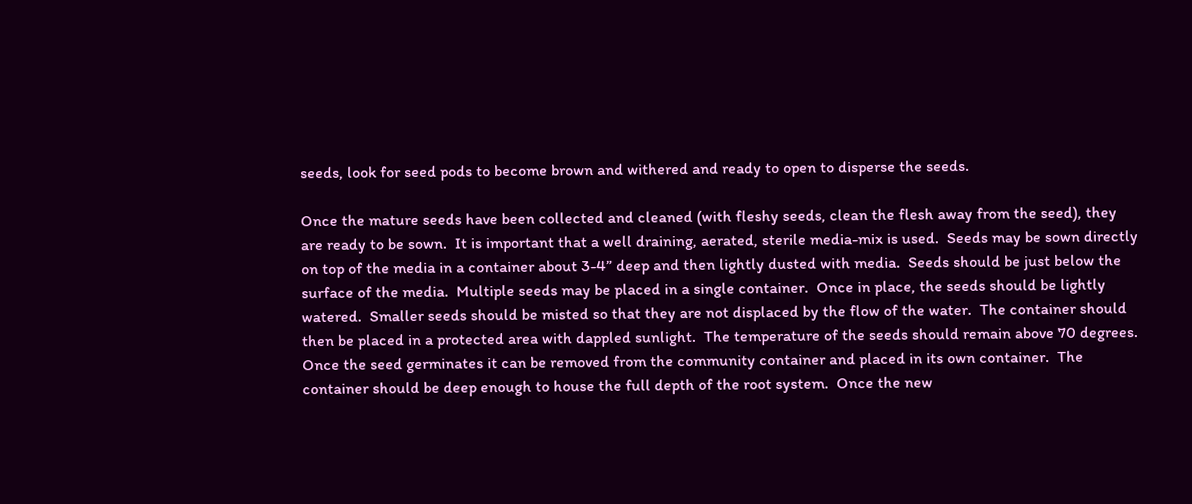seeds, look for seed pods to become brown and withered and ready to open to disperse the seeds.

Once the mature seeds have been collected and cleaned (with fleshy seeds, clean the flesh away from the seed), they are ready to be sown.  It is important that a well draining, aerated, sterile media-mix is used.  Seeds may be sown directly on top of the media in a container about 3-4” deep and then lightly dusted with media.  Seeds should be just below the surface of the media.  Multiple seeds may be placed in a single container.  Once in place, the seeds should be lightly watered.  Smaller seeds should be misted so that they are not displaced by the flow of the water.  The container should then be placed in a protected area with dappled sunlight.  The temperature of the seeds should remain above 70 degrees.  Once the seed germinates it can be removed from the community container and placed in its own container.  The container should be deep enough to house the full depth of the root system.  Once the new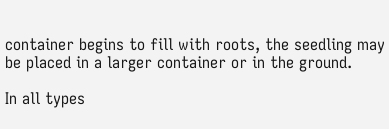container begins to fill with roots, the seedling may be placed in a larger container or in the ground.

In all types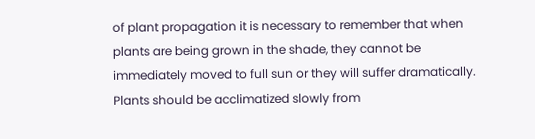of plant propagation it is necessary to remember that when plants are being grown in the shade, they cannot be immediately moved to full sun or they will suffer dramatically.  Plants should be acclimatized slowly from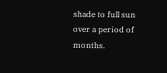shade to full sun over a period of months.